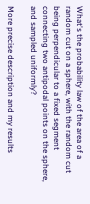What's the probability law of the area of a random cut on a sphere, with the random cut being perpendicular to a fixed segment connecting two antipodal points on the sphere, and sampled uniformly?

More precise description and my results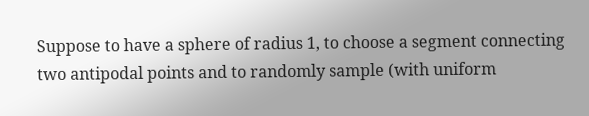Suppose to have a sphere of radius 1, to choose a segment connecting two antipodal points and to randomly sample (with uniform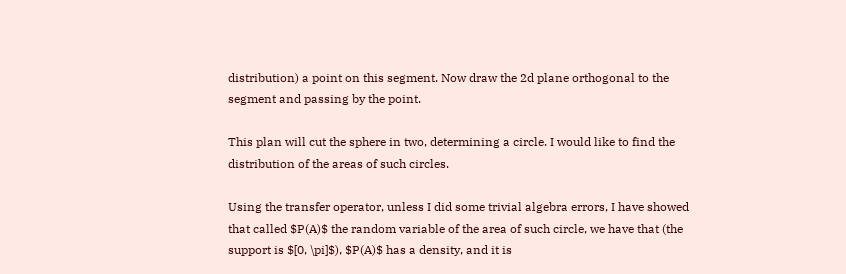distribution) a point on this segment. Now draw the 2d plane orthogonal to the segment and passing by the point.

This plan will cut the sphere in two, determining a circle. I would like to find the distribution of the areas of such circles.

Using the transfer operator, unless I did some trivial algebra errors, I have showed that called $P(A)$ the random variable of the area of such circle, we have that (the support is $[0, \pi]$), $P(A)$ has a density, and it is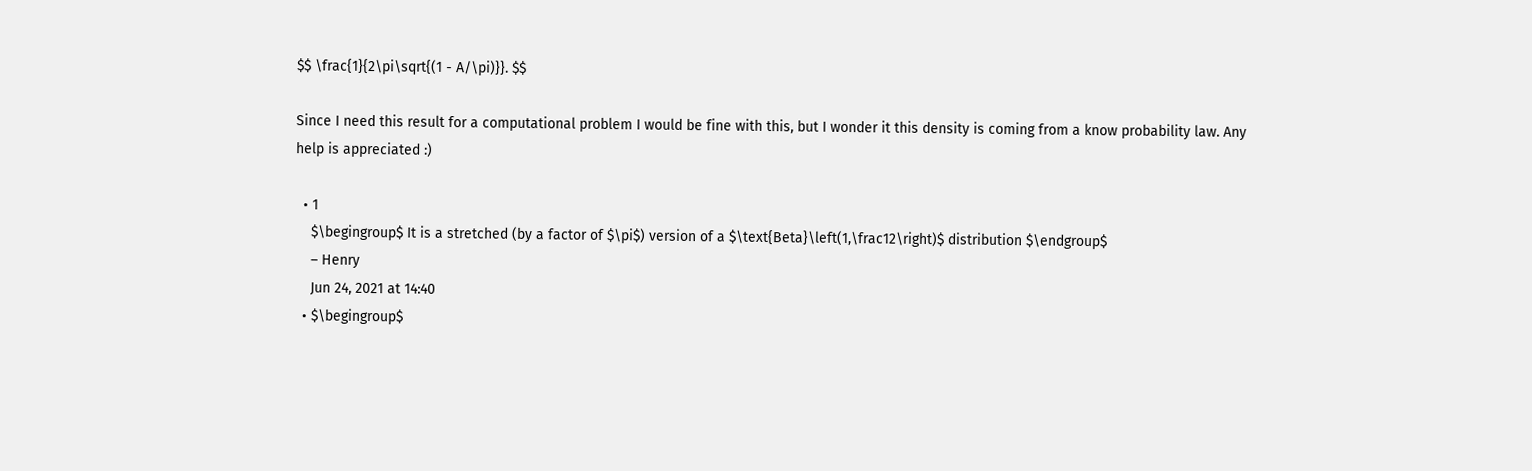$$ \frac{1}{2\pi\sqrt{(1 - A/\pi)}}. $$

Since I need this result for a computational problem I would be fine with this, but I wonder it this density is coming from a know probability law. Any help is appreciated :)

  • 1
    $\begingroup$ It is a stretched (by a factor of $\pi$) version of a $\text{Beta}\left(1,\frac12\right)$ distribution $\endgroup$
    – Henry
    Jun 24, 2021 at 14:40
  • $\begingroup$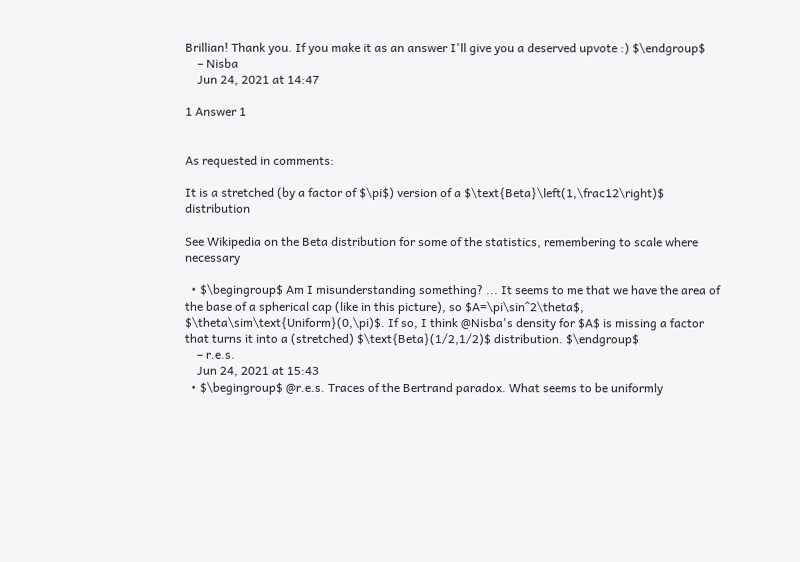Brillian! Thank you. If you make it as an answer I'll give you a deserved upvote :) $\endgroup$
    – Nisba
    Jun 24, 2021 at 14:47

1 Answer 1


As requested in comments:

It is a stretched (by a factor of $\pi$) version of a $\text{Beta}\left(1,\frac12\right)$ distribution

See Wikipedia on the Beta distribution for some of the statistics, remembering to scale where necessary

  • $\begingroup$ Am I misunderstanding something? ... It seems to me that we have the area of the base of a spherical cap (like in this picture), so $A=\pi\sin^2\theta$, $\theta\sim\text{Uniform}(0,\pi)$. If so, I think @Nisba's density for $A$ is missing a factor that turns it into a (stretched) $\text{Beta}(1/2,1/2)$ distribution. $\endgroup$
    – r.e.s.
    Jun 24, 2021 at 15:43
  • $\begingroup$ @r.e.s. Traces of the Bertrand paradox. What seems to be uniformly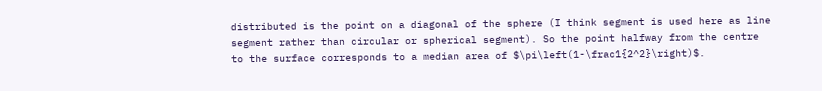distributed is the point on a diagonal of the sphere (I think segment is used here as line segment rather than circular or spherical segment). So the point halfway from the centre to the surface corresponds to a median area of $\pi\left(1-\frac1{2^2}\right)$.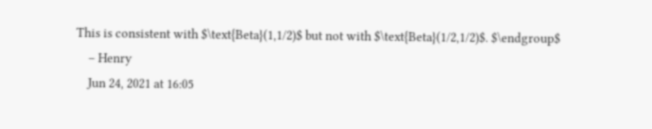This is consistent with $\text{Beta}(1,1/2)$ but not with $\text{Beta}(1/2,1/2)$. $\endgroup$
    – Henry
    Jun 24, 2021 at 16:05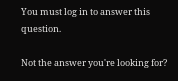You must log in to answer this question.

Not the answer you're looking for?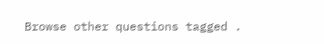Browse other questions tagged .